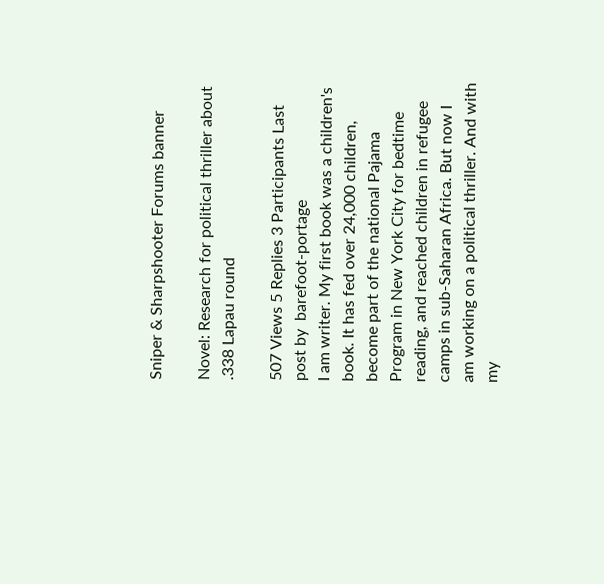Sniper & Sharpshooter Forums banner

Novel: Research for political thriller about .338 Lapau round

507 Views 5 Replies 3 Participants Last post by  barefoot-portage
I am writer. My first book was a children's book. It has fed over 24,000 children, become part of the national Pajama Program in New York City for bedtime reading, and reached children in refugee camps in sub-Saharan Africa. But now I am working on a political thriller. And with my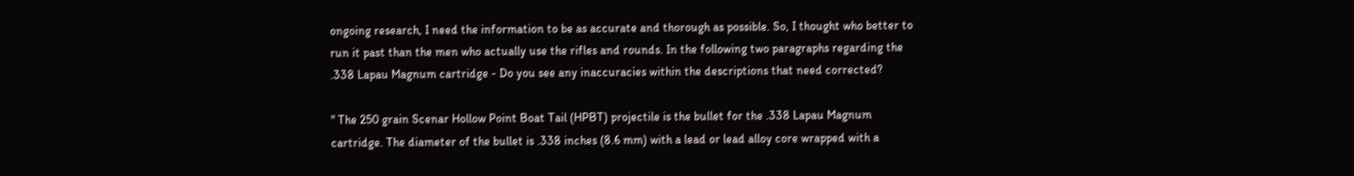ongoing research, I need the information to be as accurate and thorough as possible. So, I thought who better to run it past than the men who actually use the rifles and rounds. In the following two paragraphs regarding the .338 Lapau Magnum cartridge - Do you see any inaccuracies within the descriptions that need corrected?

" The 250 grain Scenar Hollow Point Boat Tail (HPBT) projectile is the bullet for the .338 Lapau Magnum cartridge. The diameter of the bullet is .338 inches (8.6 mm) with a lead or lead alloy core wrapped with a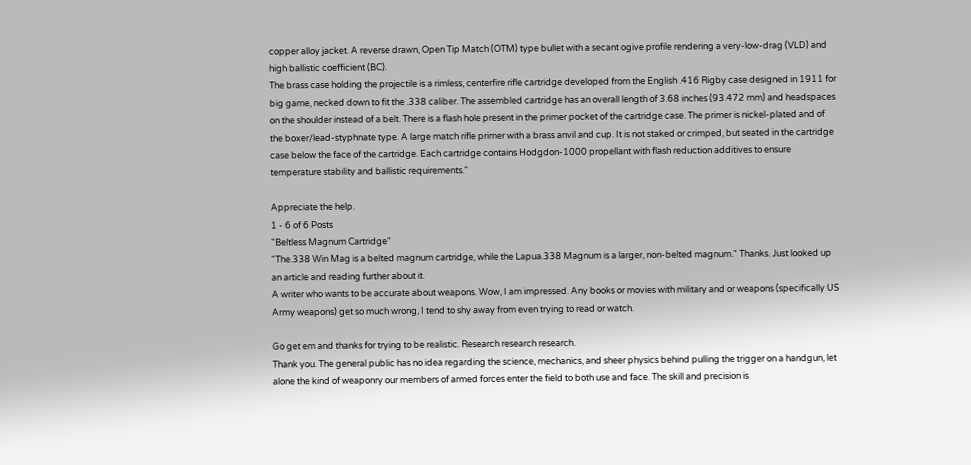copper alloy jacket. A reverse drawn, Open Tip Match (OTM) type bullet with a secant ogive profile rendering a very-low-drag (VLD) and high ballistic coefficient (BC).
The brass case holding the projectile is a rimless, centerfire rifle cartridge developed from the English .416 Rigby case designed in 1911 for big game, necked down to fit the .338 caliber. The assembled cartridge has an overall length of 3.68 inches (93.472 mm) and headspaces on the shoulder instead of a belt. There is a flash hole present in the primer pocket of the cartridge case. The primer is nickel-plated and of the boxer/lead-styphnate type. A large match rifle primer with a brass anvil and cup. It is not staked or crimped, but seated in the cartridge case below the face of the cartridge. Each cartridge contains Hodgdon-1000 propellant with flash reduction additives to ensure temperature stability and ballistic requirements."

Appreciate the help.
1 - 6 of 6 Posts
"Beltless Magnum Cartridge"
"The.338 Win Mag is a belted magnum cartridge, while the Lapua.338 Magnum is a larger, non-belted magnum." Thanks. Just looked up an article and reading further about it.
A writer who wants to be accurate about weapons. Wow, I am impressed. Any books or movies with military and or weapons (specifically US Army weapons) get so much wrong, I tend to shy away from even trying to read or watch.

Go get em and thanks for trying to be realistic. Research research research.
Thank you. The general public has no idea regarding the science, mechanics, and sheer physics behind pulling the trigger on a handgun, let alone the kind of weaponry our members of armed forces enter the field to both use and face. The skill and precision is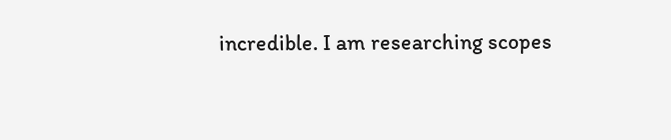incredible. I am researching scopes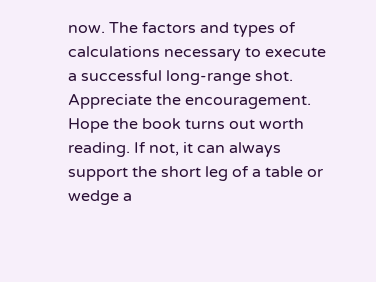now. The factors and types of calculations necessary to execute a successful long-range shot. Appreciate the encouragement. Hope the book turns out worth reading. If not, it can always support the short leg of a table or wedge a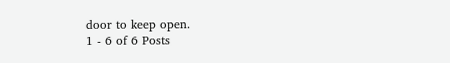door to keep open.
1 - 6 of 6 Posts